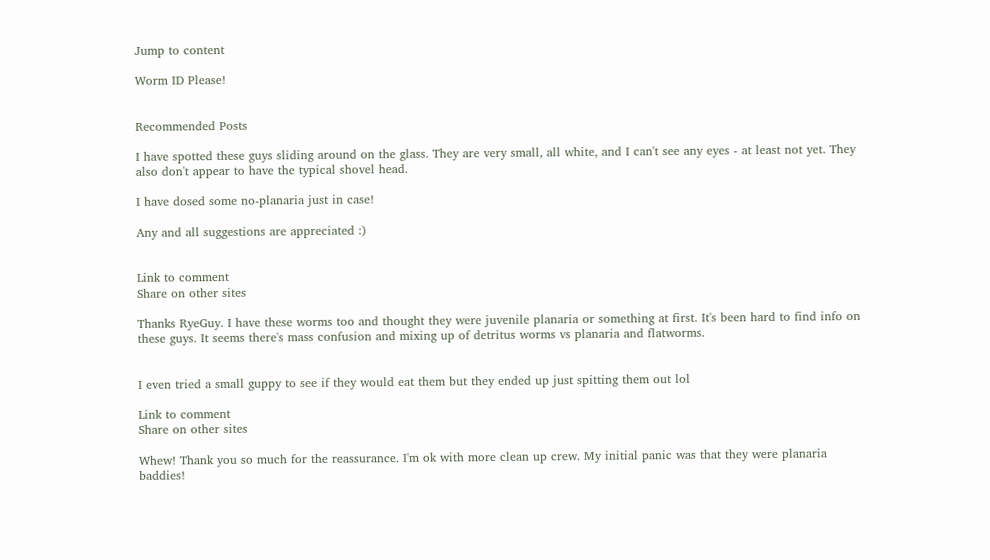Jump to content

Worm ID Please!


Recommended Posts

I have spotted these guys sliding around on the glass. They are very small, all white, and I can't see any eyes - at least not yet. They also don't appear to have the typical shovel head.

I have dosed some no-planaria just in case!

Any and all suggestions are appreciated :)


Link to comment
Share on other sites

Thanks RyeGuy. I have these worms too and thought they were juvenile planaria or something at first. It's been hard to find info on these guys. It seems there's mass confusion and mixing up of detritus worms vs planaria and flatworms.


I even tried a small guppy to see if they would eat them but they ended up just spitting them out lol

Link to comment
Share on other sites

Whew! Thank you so much for the reassurance. I'm ok with more clean up crew. My initial panic was that they were planaria baddies!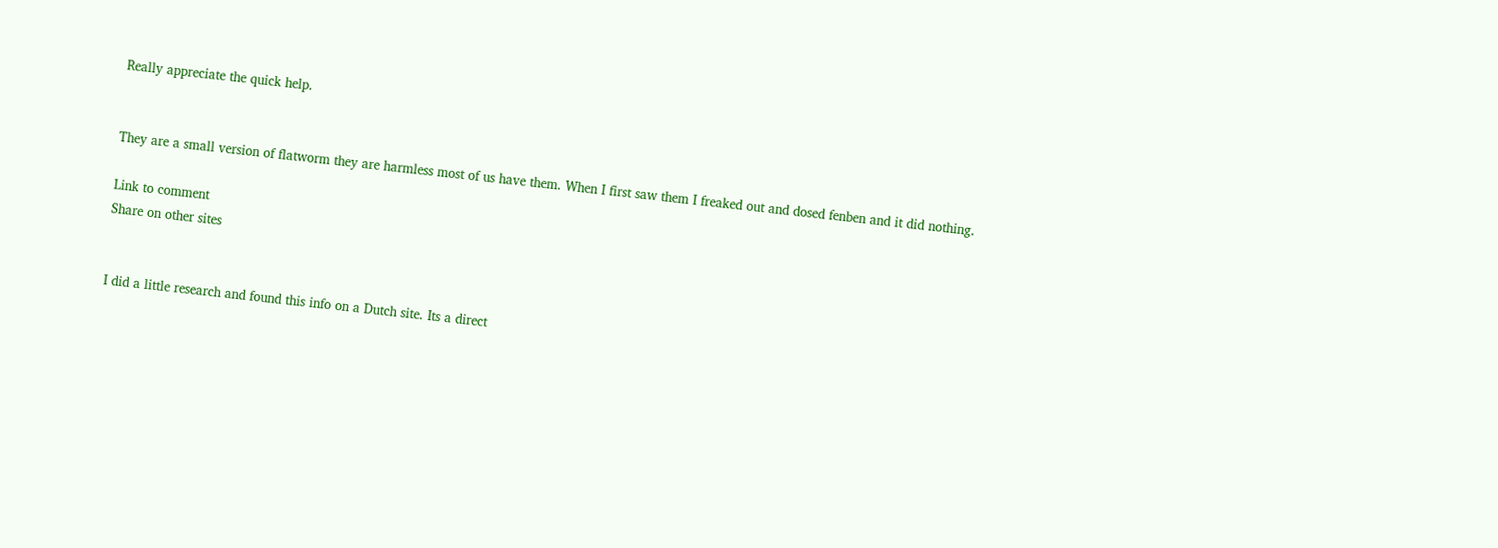Really appreciate the quick help.


They are a small version of flatworm they are harmless most of us have them. When I first saw them I freaked out and dosed fenben and it did nothing.

Link to comment
Share on other sites


I did a little research and found this info on a Dutch site. Its a direct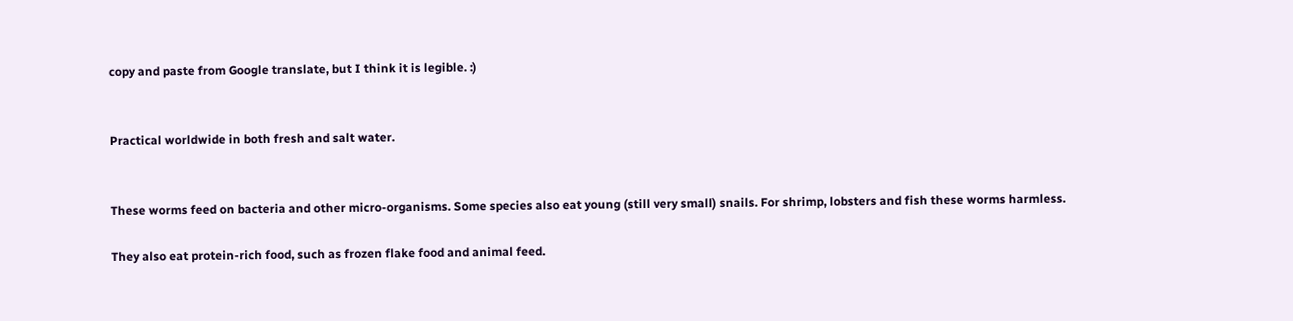copy and paste from Google translate, but I think it is legible. :)


Practical worldwide in both fresh and salt water.


These worms feed on bacteria and other micro-organisms. Some species also eat young (still very small) snails. For shrimp, lobsters and fish these worms harmless.

They also eat protein-rich food, such as frozen flake food and animal feed.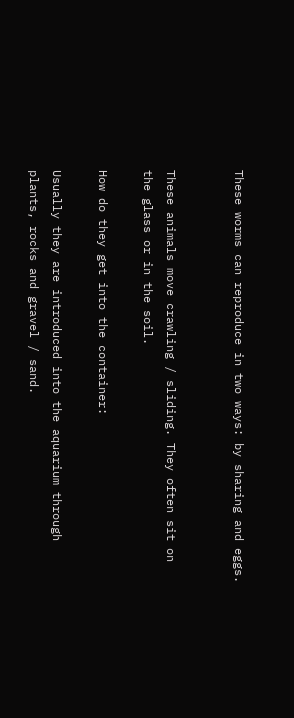These worms can reproduce in two ways: by sharing and eggs.


These animals move crawling / sliding. They often sit on the glass or in the soil.

How do they get into the container:

Usually they are introduced into the aquarium through plants, rocks and gravel / sand.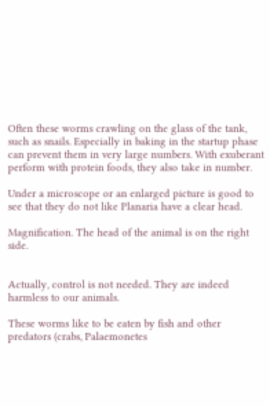Often these worms crawling on the glass of the tank, such as snails. Especially in baking in the startup phase can prevent them in very large numbers. With exuberant perform with protein foods, they also take in number.

Under a microscope or an enlarged picture is good to see that they do not like Planaria have a clear head.

Magnification. The head of the animal is on the right side.


Actually, control is not needed. They are indeed harmless to our animals.

These worms like to be eaten by fish and other predators (crabs, Palaemonetes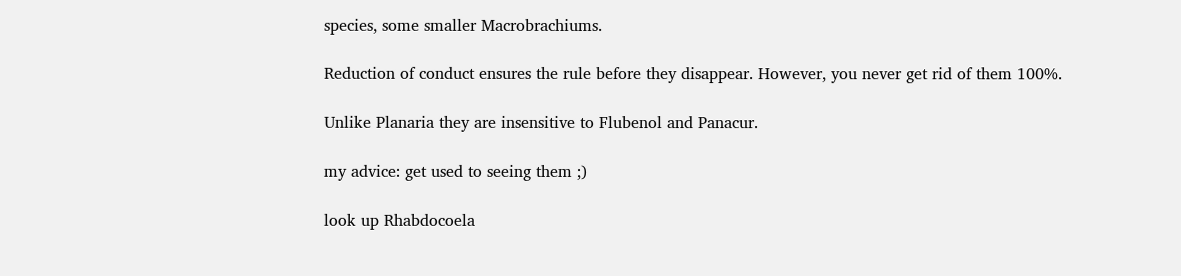species, some smaller Macrobrachiums.

Reduction of conduct ensures the rule before they disappear. However, you never get rid of them 100%.

Unlike Planaria they are insensitive to Flubenol and Panacur.

my advice: get used to seeing them ;)

look up Rhabdocoela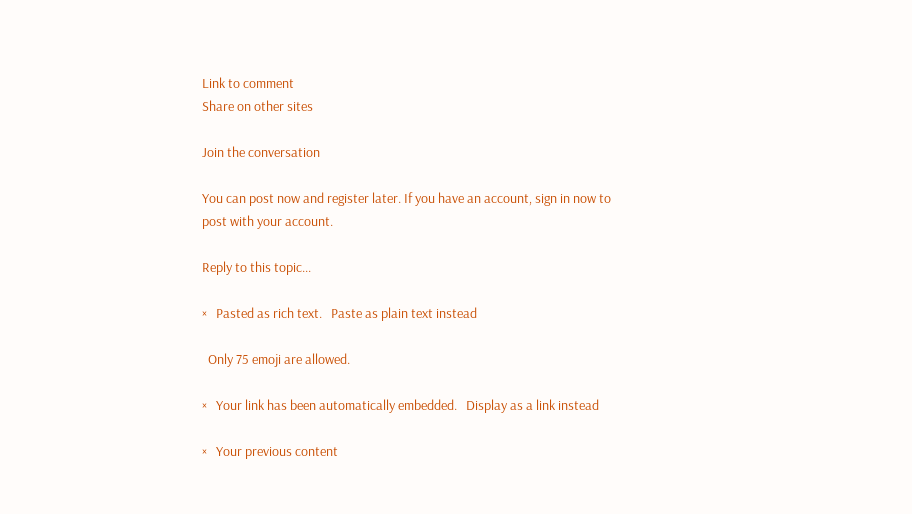Link to comment
Share on other sites

Join the conversation

You can post now and register later. If you have an account, sign in now to post with your account.

Reply to this topic...

×   Pasted as rich text.   Paste as plain text instead

  Only 75 emoji are allowed.

×   Your link has been automatically embedded.   Display as a link instead

×   Your previous content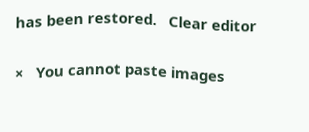has been restored.   Clear editor

×   You cannot paste images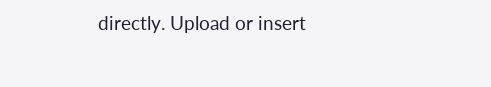directly. Upload or insert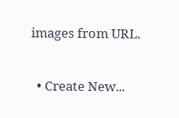images from URL.

  • Create New...